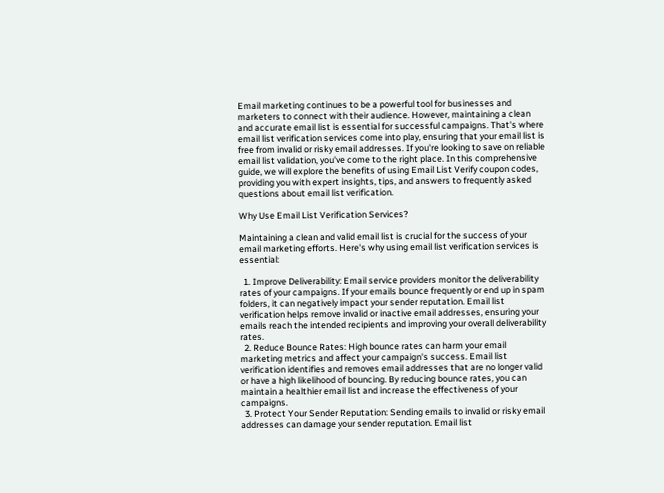Email marketing continues to be a powerful tool for businesses and marketers to connect with their audience. However, maintaining a clean and accurate email list is essential for successful campaigns. That's where email list verification services come into play, ensuring that your email list is free from invalid or risky email addresses. If you're looking to save on reliable email list validation, you've come to the right place. In this comprehensive guide, we will explore the benefits of using Email List Verify coupon codes, providing you with expert insights, tips, and answers to frequently asked questions about email list verification.

Why Use Email List Verification Services?

Maintaining a clean and valid email list is crucial for the success of your email marketing efforts. Here's why using email list verification services is essential:

  1. Improve Deliverability: Email service providers monitor the deliverability rates of your campaigns. If your emails bounce frequently or end up in spam folders, it can negatively impact your sender reputation. Email list verification helps remove invalid or inactive email addresses, ensuring your emails reach the intended recipients and improving your overall deliverability rates.
  2. Reduce Bounce Rates: High bounce rates can harm your email marketing metrics and affect your campaign's success. Email list verification identifies and removes email addresses that are no longer valid or have a high likelihood of bouncing. By reducing bounce rates, you can maintain a healthier email list and increase the effectiveness of your campaigns.
  3. Protect Your Sender Reputation: Sending emails to invalid or risky email addresses can damage your sender reputation. Email list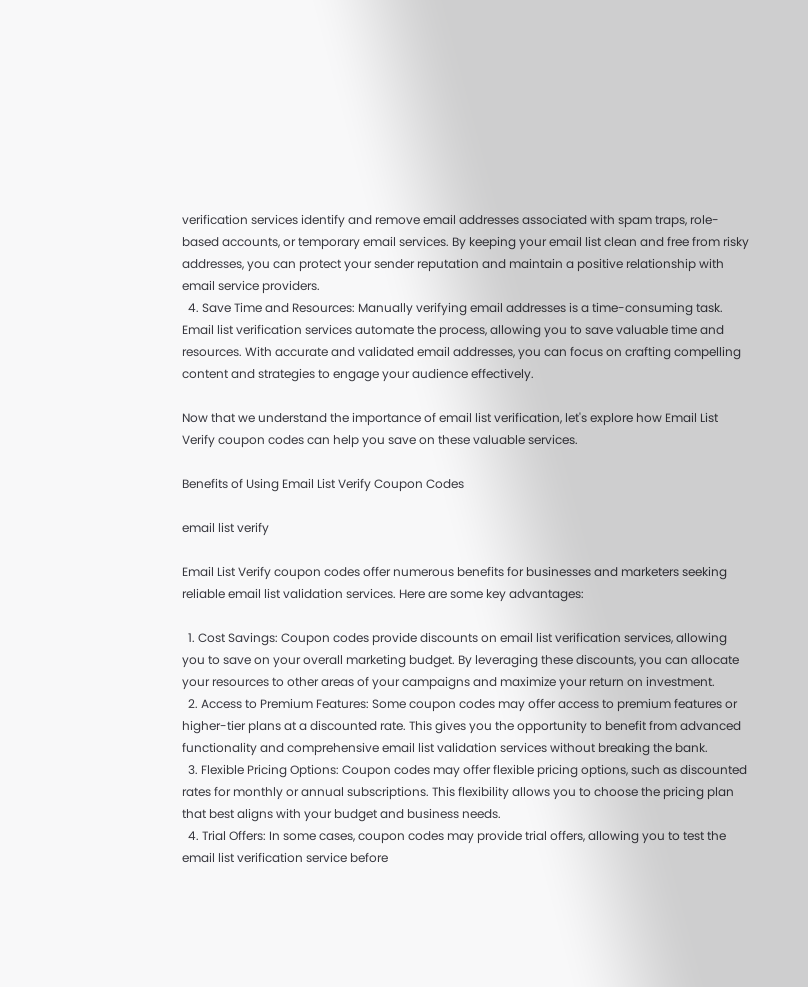verification services identify and remove email addresses associated with spam traps, role-based accounts, or temporary email services. By keeping your email list clean and free from risky addresses, you can protect your sender reputation and maintain a positive relationship with email service providers.
  4. Save Time and Resources: Manually verifying email addresses is a time-consuming task. Email list verification services automate the process, allowing you to save valuable time and resources. With accurate and validated email addresses, you can focus on crafting compelling content and strategies to engage your audience effectively.

Now that we understand the importance of email list verification, let's explore how Email List Verify coupon codes can help you save on these valuable services.

Benefits of Using Email List Verify Coupon Codes

email list verify

Email List Verify coupon codes offer numerous benefits for businesses and marketers seeking reliable email list validation services. Here are some key advantages:

  1. Cost Savings: Coupon codes provide discounts on email list verification services, allowing you to save on your overall marketing budget. By leveraging these discounts, you can allocate your resources to other areas of your campaigns and maximize your return on investment.
  2. Access to Premium Features: Some coupon codes may offer access to premium features or higher-tier plans at a discounted rate. This gives you the opportunity to benefit from advanced functionality and comprehensive email list validation services without breaking the bank.
  3. Flexible Pricing Options: Coupon codes may offer flexible pricing options, such as discounted rates for monthly or annual subscriptions. This flexibility allows you to choose the pricing plan that best aligns with your budget and business needs.
  4. Trial Offers: In some cases, coupon codes may provide trial offers, allowing you to test the email list verification service before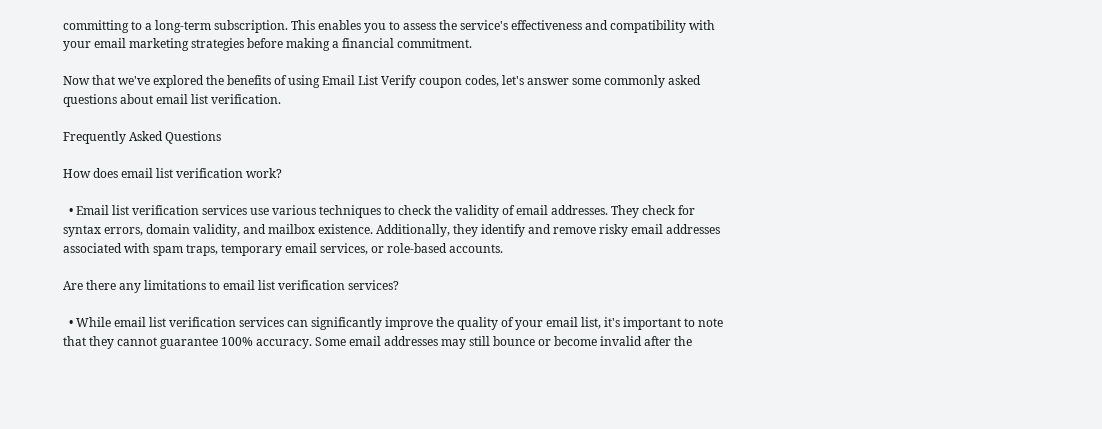committing to a long-term subscription. This enables you to assess the service's effectiveness and compatibility with your email marketing strategies before making a financial commitment.

Now that we've explored the benefits of using Email List Verify coupon codes, let's answer some commonly asked questions about email list verification.

Frequently Asked Questions

How does email list verification work?

  • Email list verification services use various techniques to check the validity of email addresses. They check for syntax errors, domain validity, and mailbox existence. Additionally, they identify and remove risky email addresses associated with spam traps, temporary email services, or role-based accounts.

Are there any limitations to email list verification services?

  • While email list verification services can significantly improve the quality of your email list, it's important to note that they cannot guarantee 100% accuracy. Some email addresses may still bounce or become invalid after the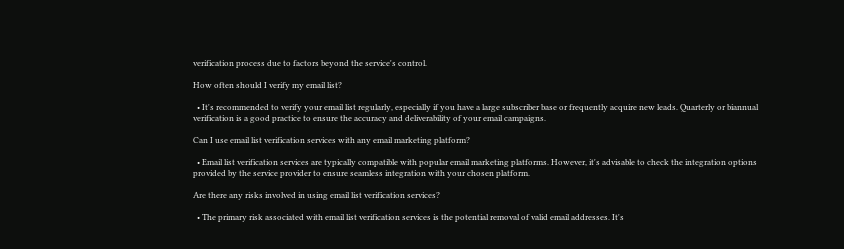verification process due to factors beyond the service's control.

How often should I verify my email list?

  • It's recommended to verify your email list regularly, especially if you have a large subscriber base or frequently acquire new leads. Quarterly or biannual verification is a good practice to ensure the accuracy and deliverability of your email campaigns.

Can I use email list verification services with any email marketing platform?

  • Email list verification services are typically compatible with popular email marketing platforms. However, it's advisable to check the integration options provided by the service provider to ensure seamless integration with your chosen platform.

Are there any risks involved in using email list verification services?

  • The primary risk associated with email list verification services is the potential removal of valid email addresses. It's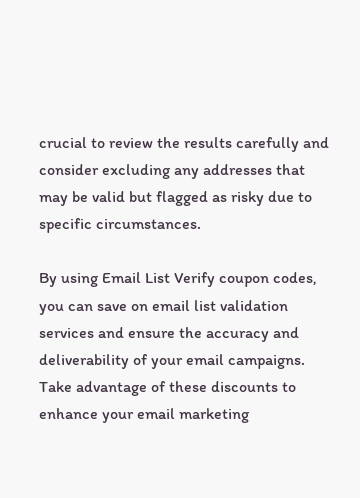crucial to review the results carefully and consider excluding any addresses that may be valid but flagged as risky due to specific circumstances.

By using Email List Verify coupon codes, you can save on email list validation services and ensure the accuracy and deliverability of your email campaigns. Take advantage of these discounts to enhance your email marketing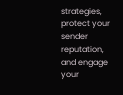strategies, protect your sender reputation, and engage your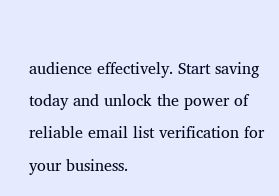audience effectively. Start saving today and unlock the power of reliable email list verification for your business.